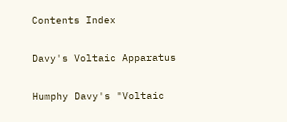Contents Index

Davy's Voltaic Apparatus

Humphy Davy's "Voltaic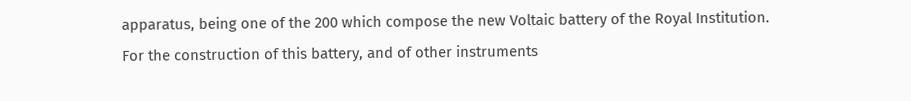apparatus, being one of the 200 which compose the new Voltaic battery of the Royal Institution. For the construction of this battery, and of other instruments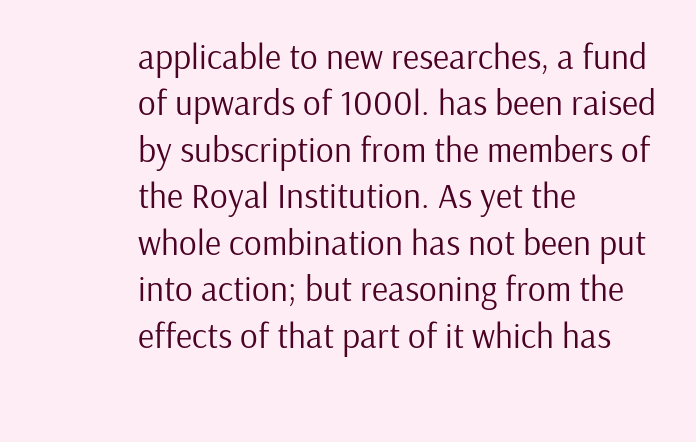applicable to new researches, a fund of upwards of 1000l. has been raised by subscription from the members of the Royal Institution. As yet the whole combination has not been put into action; but reasoning from the effects of that part of it which has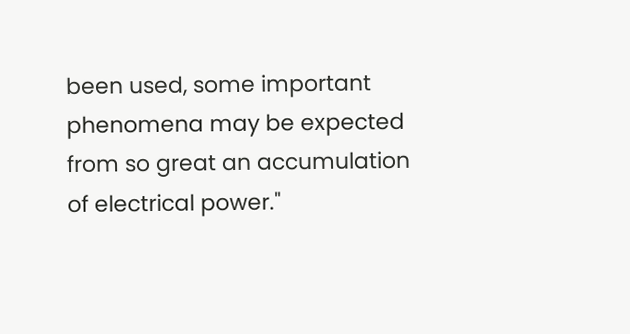been used, some important phenomena may be expected from so great an accumulation of electrical power."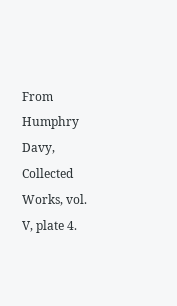From Humphry Davy, Collected Works, vol. V, plate 4.